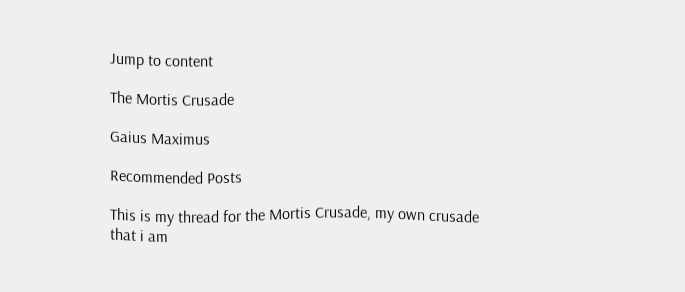Jump to content

The Mortis Crusade

Gaius Maximus

Recommended Posts

This is my thread for the Mortis Crusade, my own crusade that i am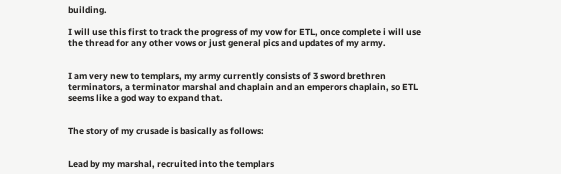building.

I will use this first to track the progress of my vow for ETL, once complete i will use the thread for any other vows or just general pics and updates of my army.


I am very new to templars, my army currently consists of 3 sword brethren terminators, a terminator marshal and chaplain and an emperors chaplain, so ETL seems like a god way to expand that.


The story of my crusade is basically as follows:


Lead by my marshal, recruited into the templars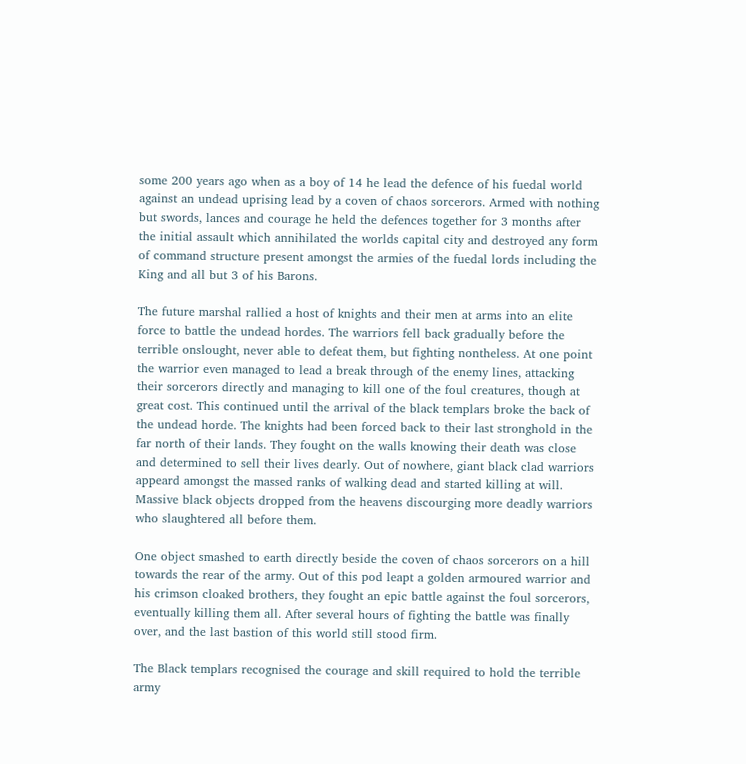some 200 years ago when as a boy of 14 he lead the defence of his fuedal world against an undead uprising lead by a coven of chaos sorcerors. Armed with nothing but swords, lances and courage he held the defences together for 3 months after the initial assault which annihilated the worlds capital city and destroyed any form of command structure present amongst the armies of the fuedal lords including the King and all but 3 of his Barons.

The future marshal rallied a host of knights and their men at arms into an elite force to battle the undead hordes. The warriors fell back gradually before the terrible onslought, never able to defeat them, but fighting nontheless. At one point the warrior even managed to lead a break through of the enemy lines, attacking their sorcerors directly and managing to kill one of the foul creatures, though at great cost. This continued until the arrival of the black templars broke the back of the undead horde. The knights had been forced back to their last stronghold in the far north of their lands. They fought on the walls knowing their death was close and determined to sell their lives dearly. Out of nowhere, giant black clad warriors appeard amongst the massed ranks of walking dead and started killing at will. Massive black objects dropped from the heavens discourging more deadly warriors who slaughtered all before them.

One object smashed to earth directly beside the coven of chaos sorcerors on a hill towards the rear of the army. Out of this pod leapt a golden armoured warrior and his crimson cloaked brothers, they fought an epic battle against the foul sorcerors, eventually killing them all. After several hours of fighting the battle was finally over, and the last bastion of this world still stood firm.

The Black templars recognised the courage and skill required to hold the terrible army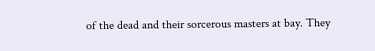of the dead and their sorcerous masters at bay. They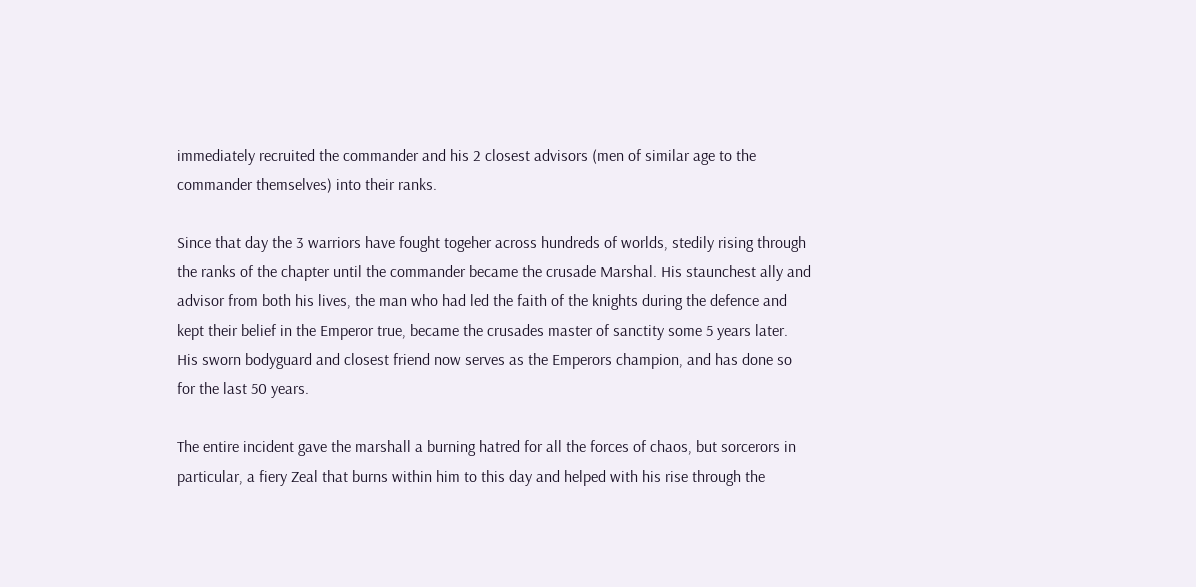immediately recruited the commander and his 2 closest advisors (men of similar age to the commander themselves) into their ranks.

Since that day the 3 warriors have fought togeher across hundreds of worlds, stedily rising through the ranks of the chapter until the commander became the crusade Marshal. His staunchest ally and advisor from both his lives, the man who had led the faith of the knights during the defence and kept their belief in the Emperor true, became the crusades master of sanctity some 5 years later. His sworn bodyguard and closest friend now serves as the Emperors champion, and has done so for the last 50 years.

The entire incident gave the marshall a burning hatred for all the forces of chaos, but sorcerors in particular, a fiery Zeal that burns within him to this day and helped with his rise through the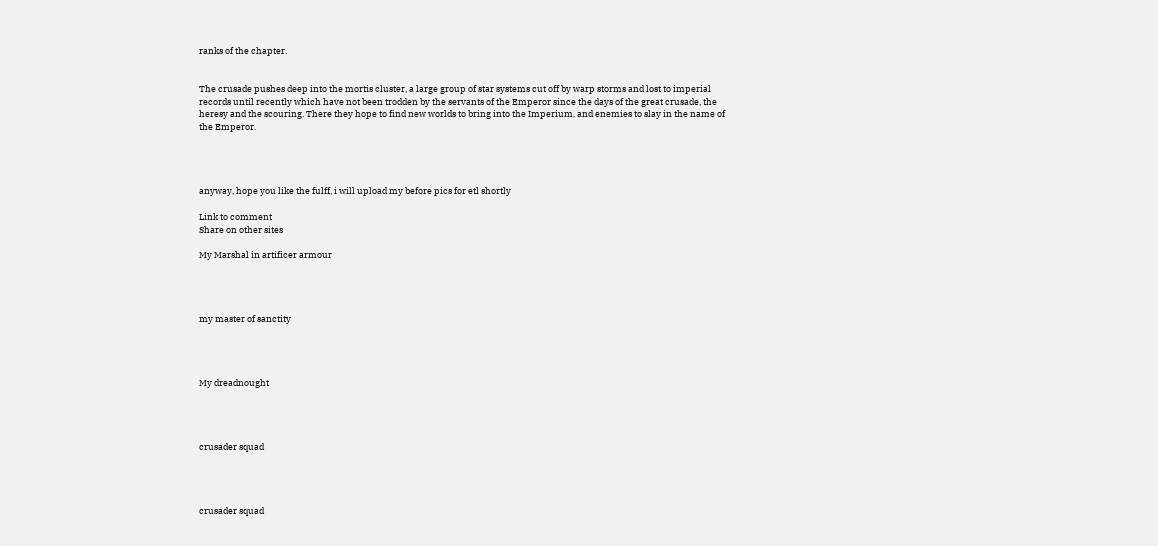ranks of the chapter.


The crusade pushes deep into the mortis cluster, a large group of star systems cut off by warp storms and lost to imperial records until recently which have not been trodden by the servants of the Emperor since the days of the great crusade, the heresy and the scouring. There they hope to find new worlds to bring into the Imperium, and enemies to slay in the name of the Emperor.




anyway, hope you like the fulff, i will upload my before pics for etl shortly

Link to comment
Share on other sites

My Marshal in artificer armour




my master of sanctity




My dreadnought




crusader squad




crusader squad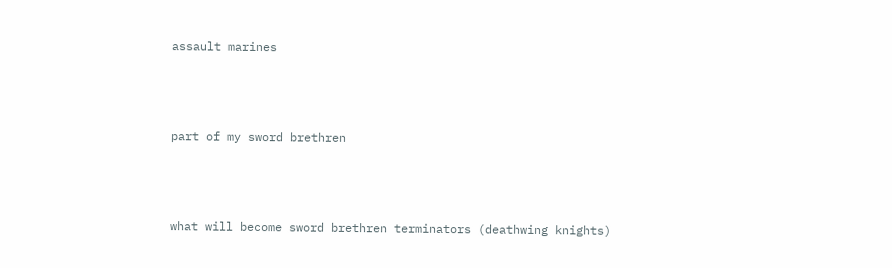assault marines




part of my sword brethren




what will become sword brethren terminators (deathwing knights)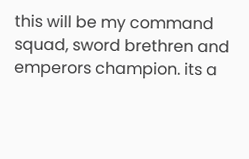this will be my command squad, sword brethren and emperors champion. its a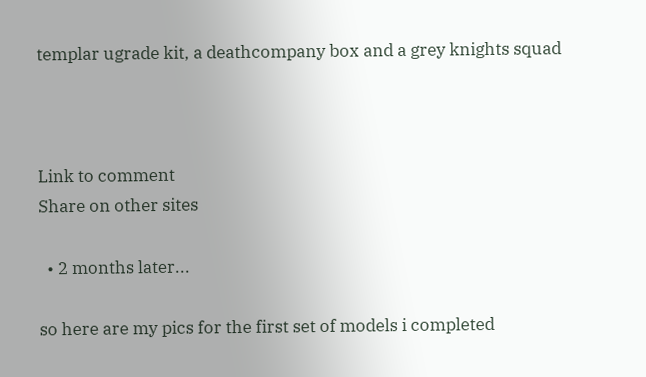templar ugrade kit, a deathcompany box and a grey knights squad



Link to comment
Share on other sites

  • 2 months later...

so here are my pics for the first set of models i completed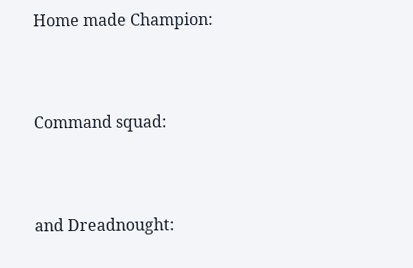Home made Champion:




Command squad:




and Dreadnought: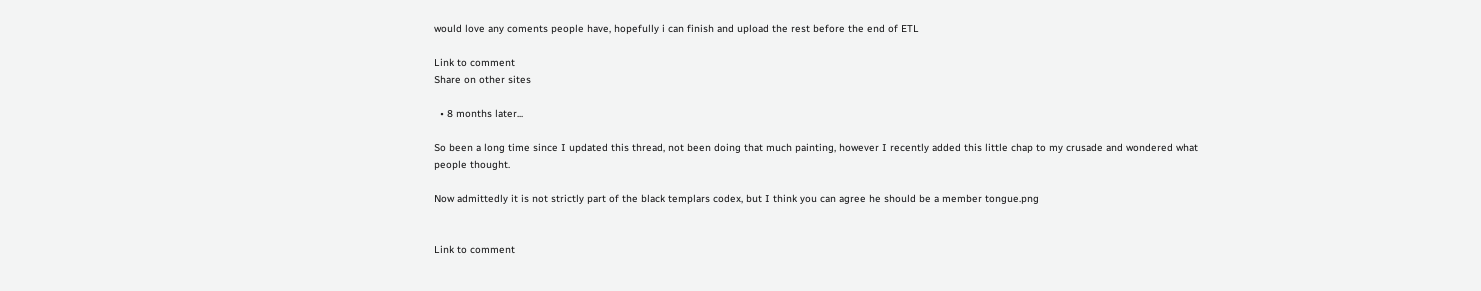would love any coments people have, hopefully i can finish and upload the rest before the end of ETL

Link to comment
Share on other sites

  • 8 months later...

So been a long time since I updated this thread, not been doing that much painting, however I recently added this little chap to my crusade and wondered what people thought.

Now admittedly it is not strictly part of the black templars codex, but I think you can agree he should be a member tongue.png


Link to comment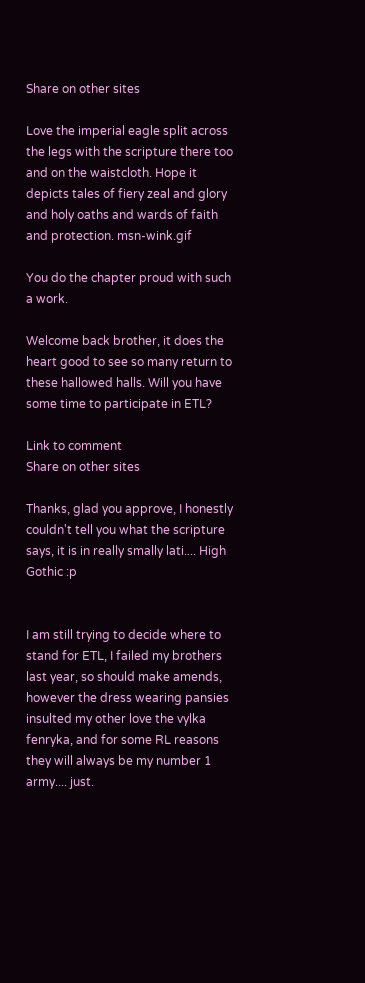Share on other sites

Love the imperial eagle split across the legs with the scripture there too and on the waistcloth. Hope it depicts tales of fiery zeal and glory and holy oaths and wards of faith and protection. msn-wink.gif

You do the chapter proud with such a work.

Welcome back brother, it does the heart good to see so many return to these hallowed halls. Will you have some time to participate in ETL?

Link to comment
Share on other sites

Thanks, glad you approve, I honestly couldn't tell you what the scripture says, it is in really smally lati.... High Gothic :p


I am still trying to decide where to stand for ETL, I failed my brothers last year, so should make amends, however the dress wearing pansies insulted my other love the vylka fenryka, and for some RL reasons they will always be my number 1 army.... just.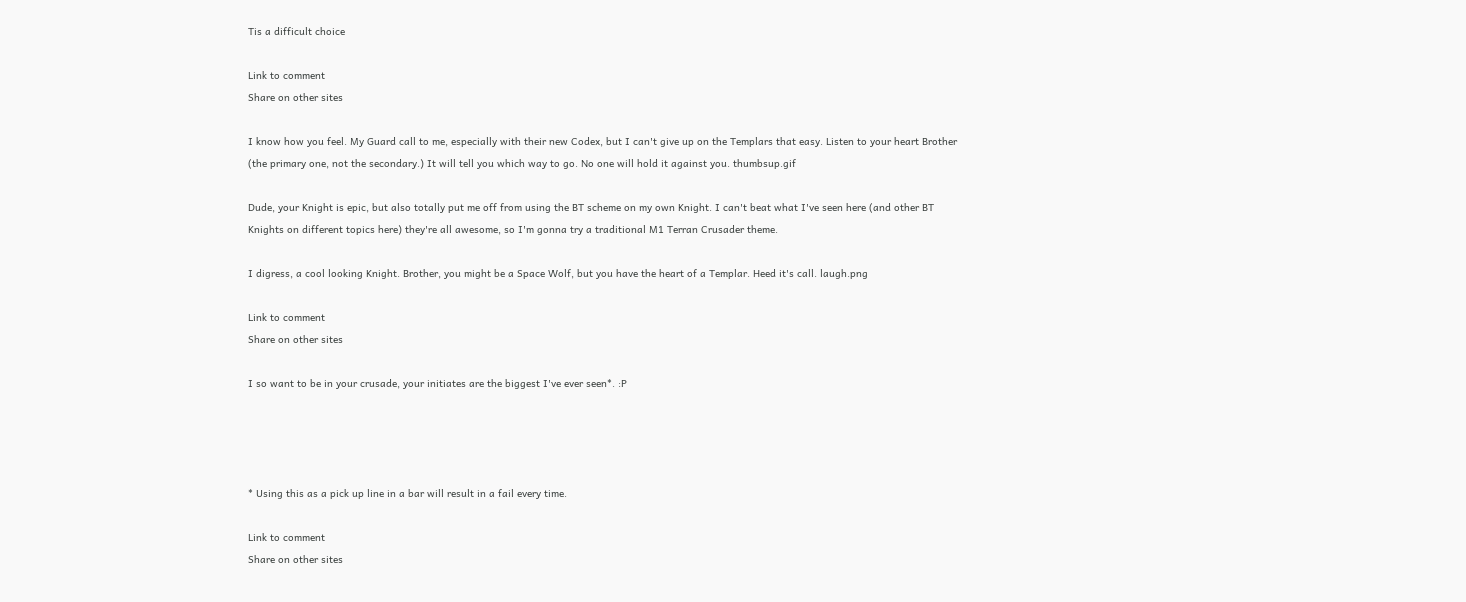Tis a difficult choice

Link to comment
Share on other sites

I know how you feel. My Guard call to me, especially with their new Codex, but I can't give up on the Templars that easy. Listen to your heart Brother (the primary one, not the secondary.) It will tell you which way to go. No one will hold it against you. thumbsup.gif

Dude, your Knight is epic, but also totally put me off from using the BT scheme on my own Knight. I can't beat what I've seen here (and other BT Knights on different topics here) they're all awesome, so I'm gonna try a traditional M1 Terran Crusader theme.

I digress, a cool looking Knight. Brother, you might be a Space Wolf, but you have the heart of a Templar. Heed it's call. laugh.png

Link to comment
Share on other sites

I so want to be in your crusade, your initiates are the biggest I've ever seen*. :P




* Using this as a pick up line in a bar will result in a fail every time.

Link to comment
Share on other sites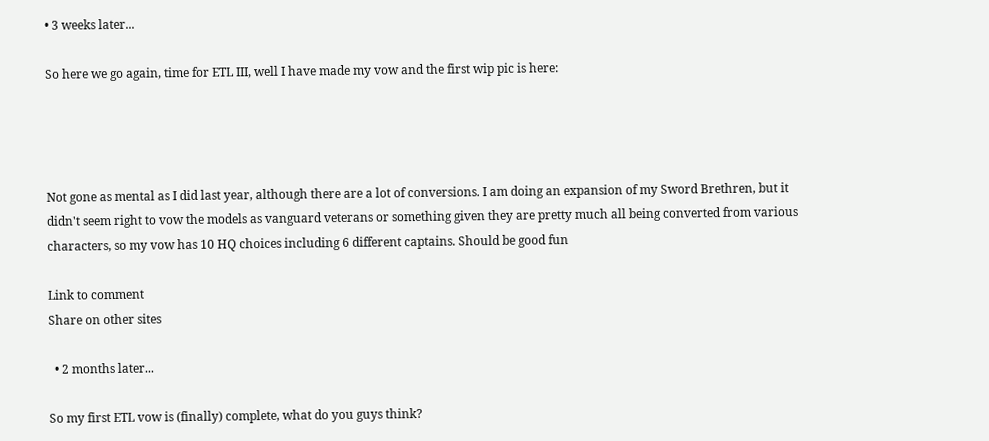• 3 weeks later...

So here we go again, time for ETL III, well I have made my vow and the first wip pic is here:




Not gone as mental as I did last year, although there are a lot of conversions. I am doing an expansion of my Sword Brethren, but it didn't seem right to vow the models as vanguard veterans or something given they are pretty much all being converted from various characters, so my vow has 10 HQ choices including 6 different captains. Should be good fun

Link to comment
Share on other sites

  • 2 months later...

So my first ETL vow is (finally) complete, what do you guys think?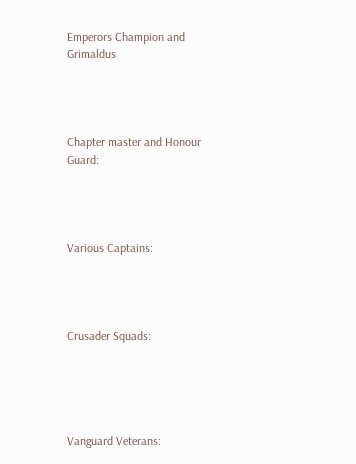Emperors Champion and Grimaldus




Chapter master and Honour Guard:




Various Captains:




Crusader Squads:





Vanguard Veterans: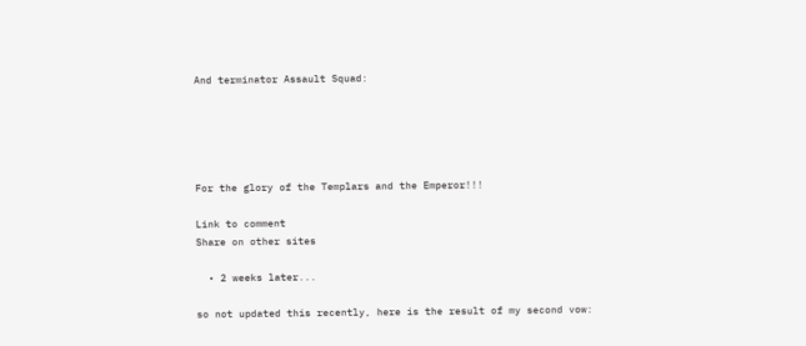And terminator Assault Squad:





For the glory of the Templars and the Emperor!!!

Link to comment
Share on other sites

  • 2 weeks later...

so not updated this recently, here is the result of my second vow: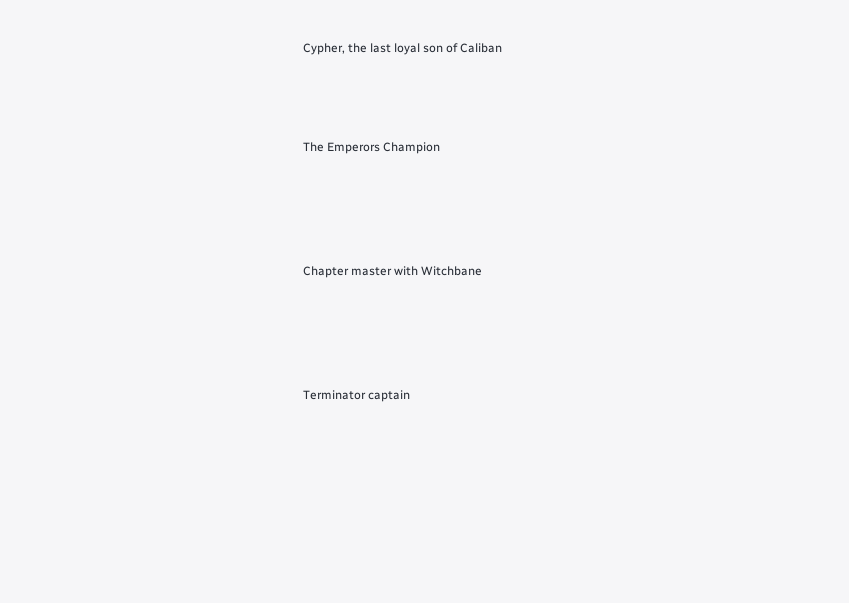Cypher, the last loyal son of Caliban



The Emperors Champion




Chapter master with Witchbane




Terminator captain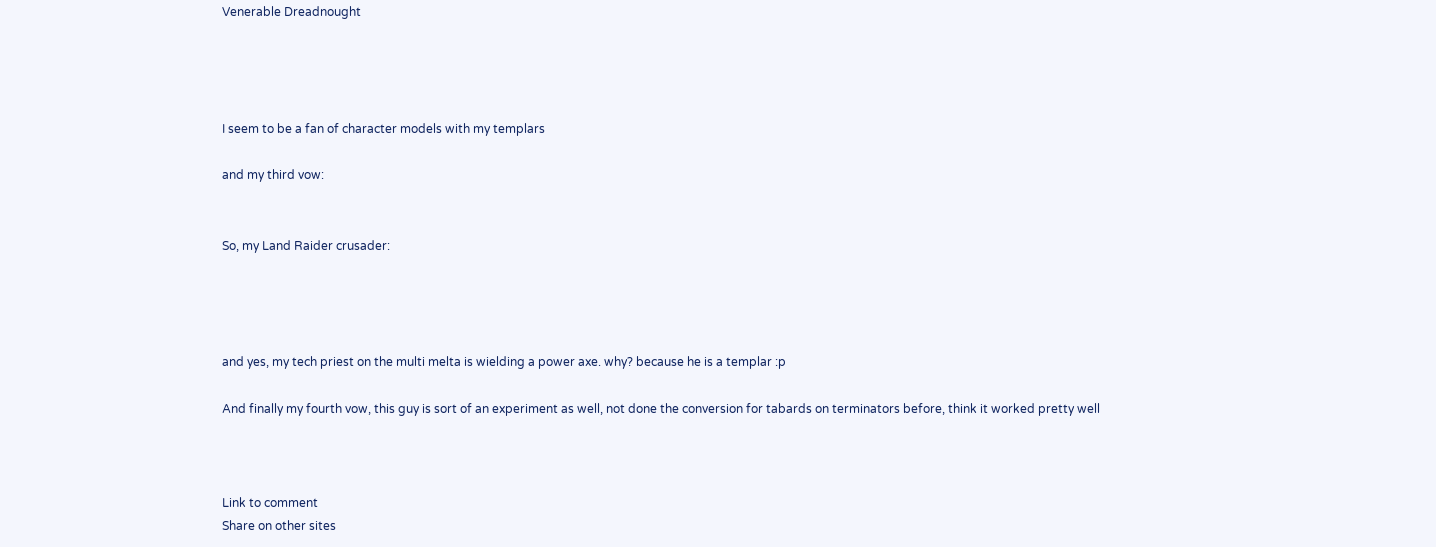Venerable Dreadnought




I seem to be a fan of character models with my templars

and my third vow:


So, my Land Raider crusader:




and yes, my tech priest on the multi melta is wielding a power axe. why? because he is a templar :p

And finally my fourth vow, this guy is sort of an experiment as well, not done the conversion for tabards on terminators before, think it worked pretty well



Link to comment
Share on other sites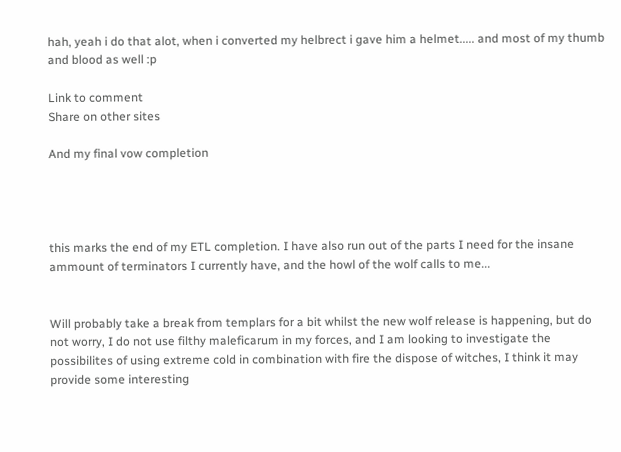hah, yeah i do that alot, when i converted my helbrect i gave him a helmet..... and most of my thumb and blood as well :p

Link to comment
Share on other sites

And my final vow completion




this marks the end of my ETL completion. I have also run out of the parts I need for the insane ammount of terminators I currently have, and the howl of the wolf calls to me...


Will probably take a break from templars for a bit whilst the new wolf release is happening, but do not worry, I do not use filthy maleficarum in my forces, and I am looking to investigate the possibilites of using extreme cold in combination with fire the dispose of witches, I think it may provide some interesting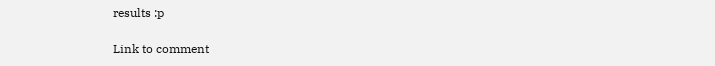results :p

Link to comment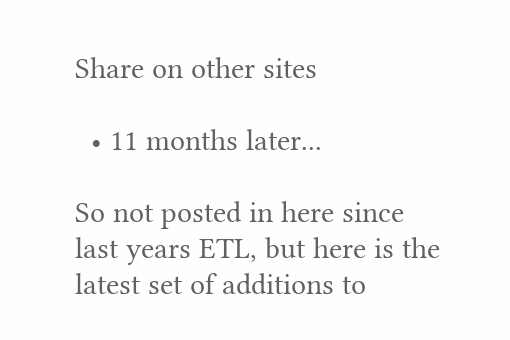Share on other sites

  • 11 months later...

So not posted in here since last years ETL, but here is the latest set of additions to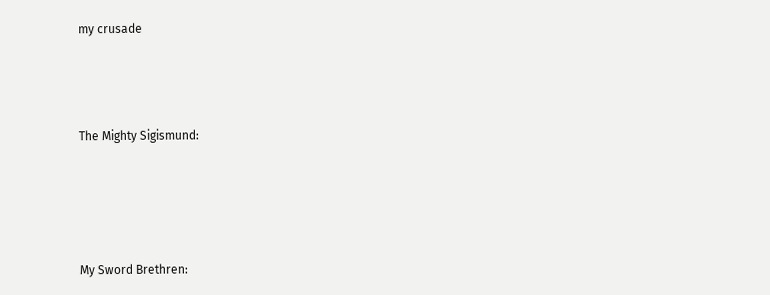my crusade



The Mighty Sigismund:




My Sword Brethren: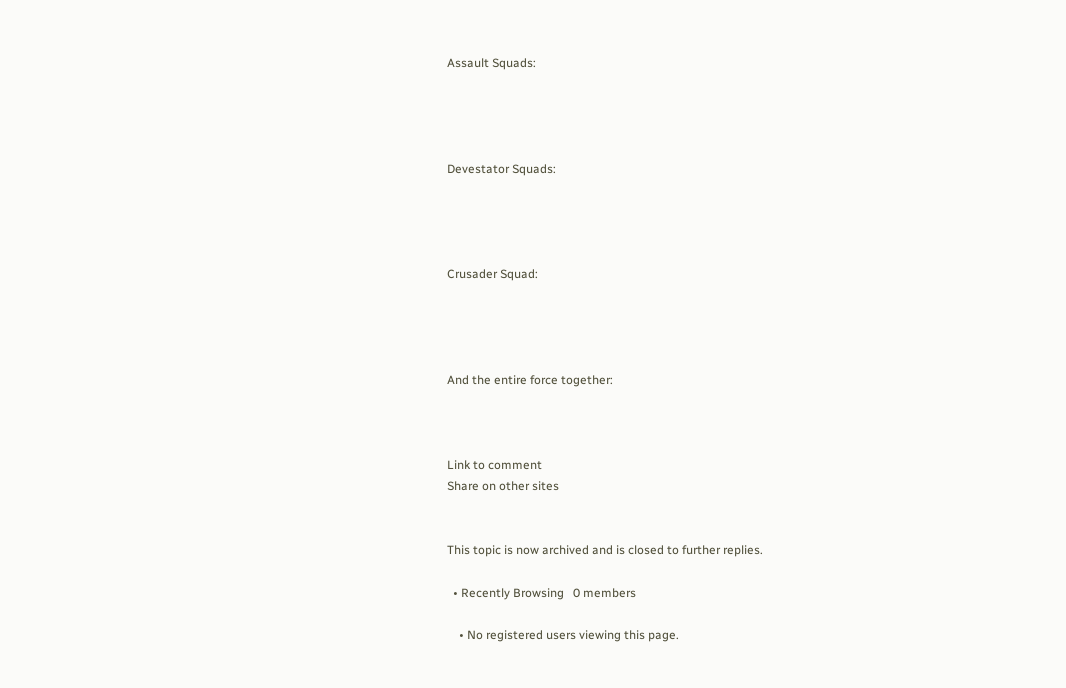Assault Squads:




Devestator Squads:




Crusader Squad:




And the entire force together:



Link to comment
Share on other sites


This topic is now archived and is closed to further replies.

  • Recently Browsing   0 members

    • No registered users viewing this page.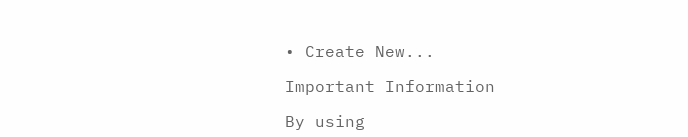• Create New...

Important Information

By using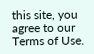this site, you agree to our Terms of Use.